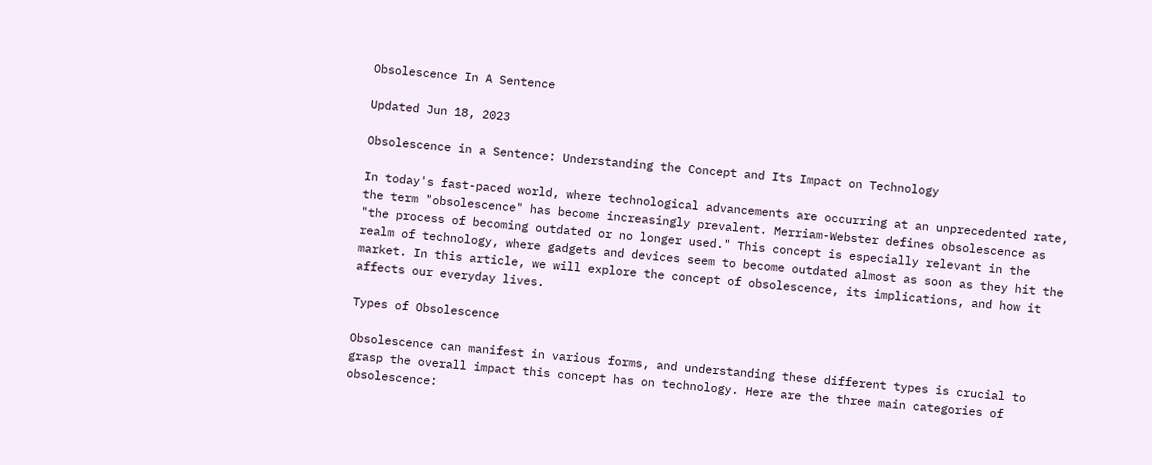Obsolescence In A Sentence

Updated Jun 18, 2023

Obsolescence in a Sentence: Understanding the Concept and Its Impact on Technology

In today's fast-paced world, where technological advancements are occurring at an unprecedented rate, the term "obsolescence" has become increasingly prevalent. Merriam-Webster defines obsolescence as "the process of becoming outdated or no longer used." This concept is especially relevant in the realm of technology, where gadgets and devices seem to become outdated almost as soon as they hit the market. In this article, we will explore the concept of obsolescence, its implications, and how it affects our everyday lives.

Types of Obsolescence

Obsolescence can manifest in various forms, and understanding these different types is crucial to grasp the overall impact this concept has on technology. Here are the three main categories of obsolescence: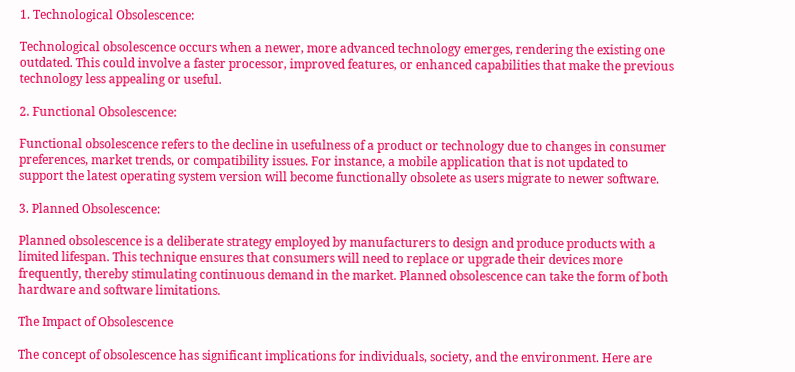1. Technological Obsolescence:

Technological obsolescence occurs when a newer, more advanced technology emerges, rendering the existing one outdated. This could involve a faster processor, improved features, or enhanced capabilities that make the previous technology less appealing or useful.

2. Functional Obsolescence:

Functional obsolescence refers to the decline in usefulness of a product or technology due to changes in consumer preferences, market trends, or compatibility issues. For instance, a mobile application that is not updated to support the latest operating system version will become functionally obsolete as users migrate to newer software.

3. Planned Obsolescence:

Planned obsolescence is a deliberate strategy employed by manufacturers to design and produce products with a limited lifespan. This technique ensures that consumers will need to replace or upgrade their devices more frequently, thereby stimulating continuous demand in the market. Planned obsolescence can take the form of both hardware and software limitations.

The Impact of Obsolescence

The concept of obsolescence has significant implications for individuals, society, and the environment. Here are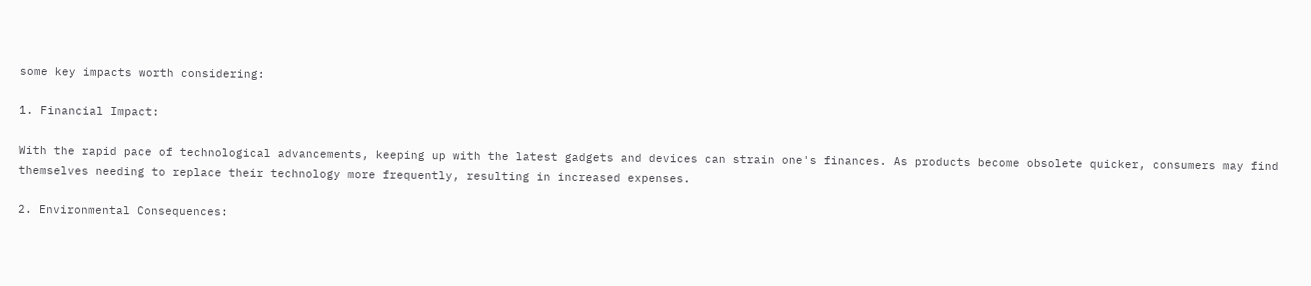some key impacts worth considering:

1. Financial Impact:

With the rapid pace of technological advancements, keeping up with the latest gadgets and devices can strain one's finances. As products become obsolete quicker, consumers may find themselves needing to replace their technology more frequently, resulting in increased expenses.

2. Environmental Consequences: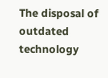The disposal of outdated technology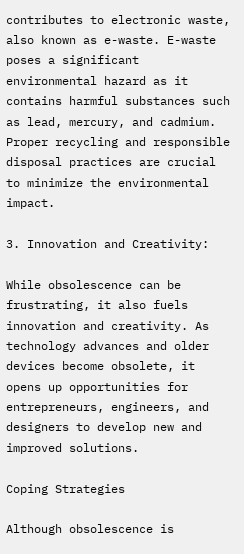contributes to electronic waste, also known as e-waste. E-waste poses a significant environmental hazard as it contains harmful substances such as lead, mercury, and cadmium. Proper recycling and responsible disposal practices are crucial to minimize the environmental impact.

3. Innovation and Creativity:

While obsolescence can be frustrating, it also fuels innovation and creativity. As technology advances and older devices become obsolete, it opens up opportunities for entrepreneurs, engineers, and designers to develop new and improved solutions.

Coping Strategies

Although obsolescence is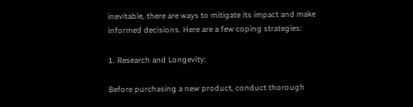inevitable, there are ways to mitigate its impact and make informed decisions. Here are a few coping strategies:

1. Research and Longevity:

Before purchasing a new product, conduct thorough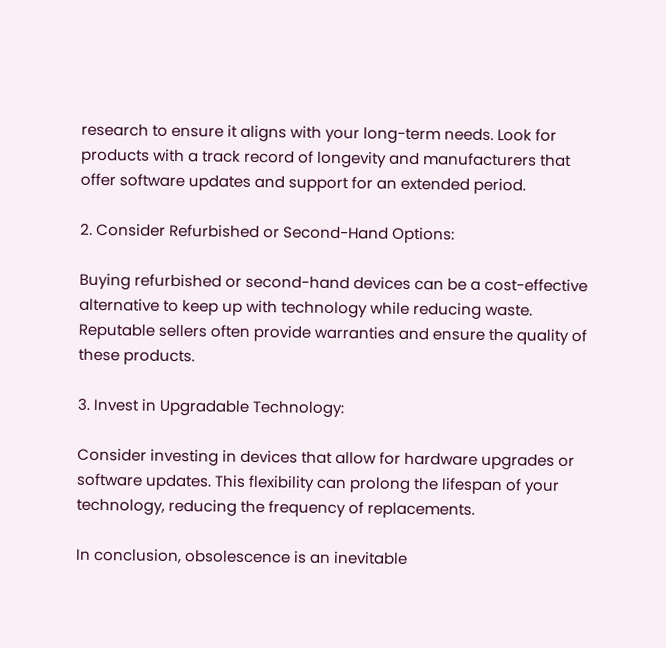research to ensure it aligns with your long-term needs. Look for products with a track record of longevity and manufacturers that offer software updates and support for an extended period.

2. Consider Refurbished or Second-Hand Options:

Buying refurbished or second-hand devices can be a cost-effective alternative to keep up with technology while reducing waste. Reputable sellers often provide warranties and ensure the quality of these products.

3. Invest in Upgradable Technology:

Consider investing in devices that allow for hardware upgrades or software updates. This flexibility can prolong the lifespan of your technology, reducing the frequency of replacements.

In conclusion, obsolescence is an inevitable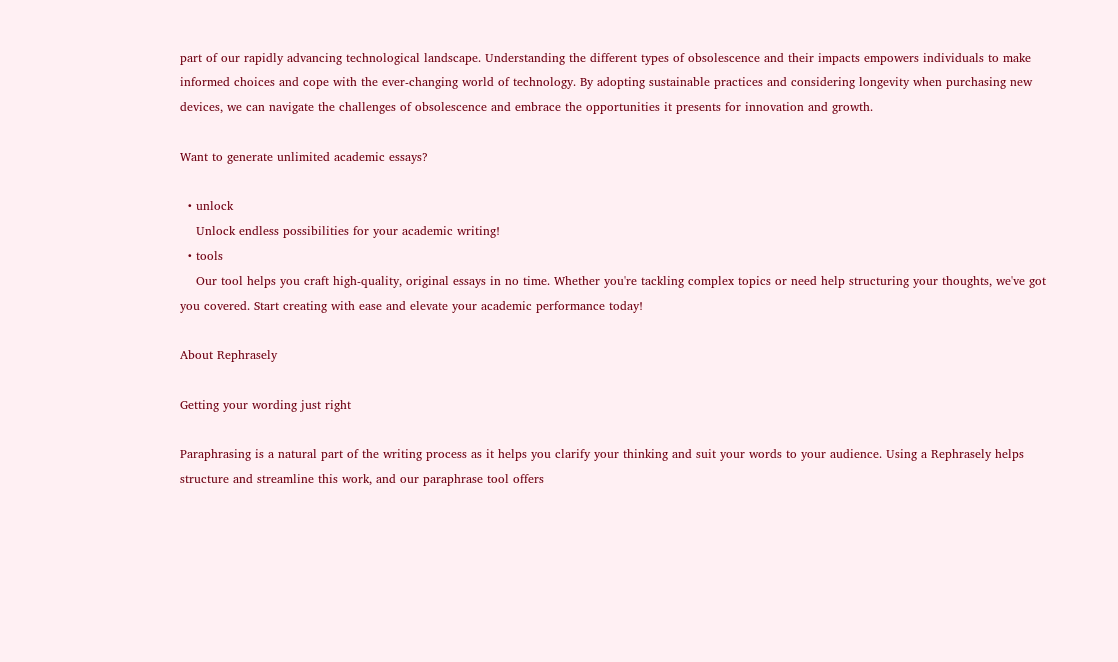part of our rapidly advancing technological landscape. Understanding the different types of obsolescence and their impacts empowers individuals to make informed choices and cope with the ever-changing world of technology. By adopting sustainable practices and considering longevity when purchasing new devices, we can navigate the challenges of obsolescence and embrace the opportunities it presents for innovation and growth.

Want to generate unlimited academic essays?

  • unlock
    Unlock endless possibilities for your academic writing!
  • tools
    Our tool helps you craft high-quality, original essays in no time. Whether you're tackling complex topics or need help structuring your thoughts, we've got you covered. Start creating with ease and elevate your academic performance today!

About Rephrasely

Getting your wording just right

Paraphrasing is a natural part of the writing process as it helps you clarify your thinking and suit your words to your audience. Using a Rephrasely helps structure and streamline this work, and our paraphrase tool offers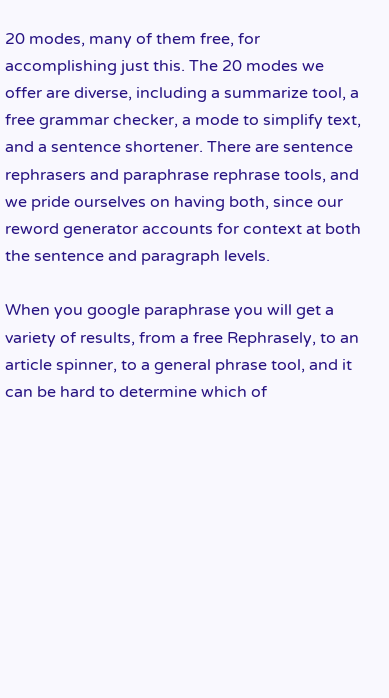20 modes, many of them free, for accomplishing just this. The 20 modes we offer are diverse, including a summarize tool, a free grammar checker, a mode to simplify text, and a sentence shortener. There are sentence rephrasers and paraphrase rephrase tools, and we pride ourselves on having both, since our reword generator accounts for context at both the sentence and paragraph levels.

When you google paraphrase you will get a variety of results, from a free Rephrasely, to an article spinner, to a general phrase tool, and it can be hard to determine which of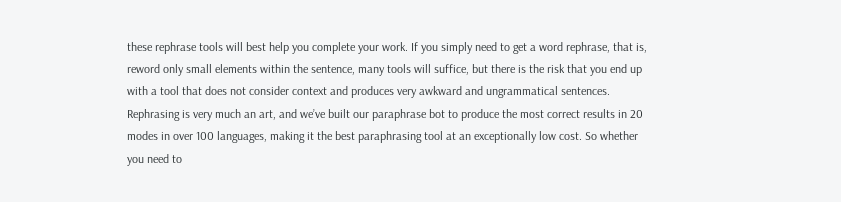these rephrase tools will best help you complete your work. If you simply need to get a word rephrase, that is, reword only small elements within the sentence, many tools will suffice, but there is the risk that you end up with a tool that does not consider context and produces very awkward and ungrammatical sentences. Rephrasing is very much an art, and we’ve built our paraphrase bot to produce the most correct results in 20 modes in over 100 languages, making it the best paraphrasing tool at an exceptionally low cost. So whether you need to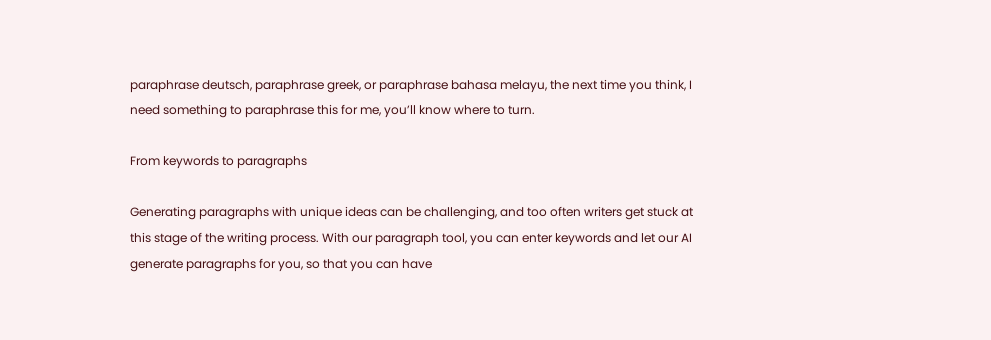paraphrase deutsch, paraphrase greek, or paraphrase bahasa melayu, the next time you think, I need something to paraphrase this for me, you’ll know where to turn.

From keywords to paragraphs

Generating paragraphs with unique ideas can be challenging, and too often writers get stuck at this stage of the writing process. With our paragraph tool, you can enter keywords and let our AI generate paragraphs for you, so that you can have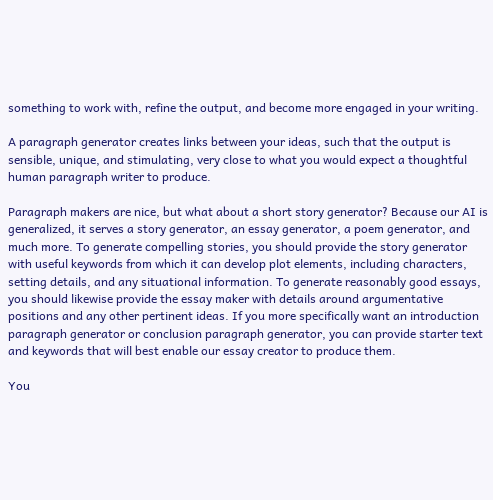something to work with, refine the output, and become more engaged in your writing.

A paragraph generator creates links between your ideas, such that the output is sensible, unique, and stimulating, very close to what you would expect a thoughtful human paragraph writer to produce.

Paragraph makers are nice, but what about a short story generator? Because our AI is generalized, it serves a story generator, an essay generator, a poem generator, and much more. To generate compelling stories, you should provide the story generator with useful keywords from which it can develop plot elements, including characters, setting details, and any situational information. To generate reasonably good essays, you should likewise provide the essay maker with details around argumentative positions and any other pertinent ideas. If you more specifically want an introduction paragraph generator or conclusion paragraph generator, you can provide starter text and keywords that will best enable our essay creator to produce them.

You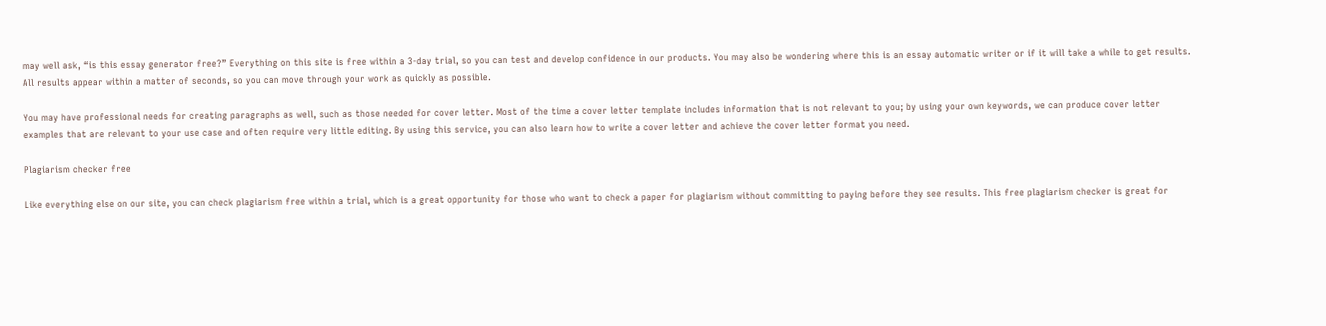may well ask, “is this essay generator free?” Everything on this site is free within a 3-day trial, so you can test and develop confidence in our products. You may also be wondering where this is an essay automatic writer or if it will take a while to get results. All results appear within a matter of seconds, so you can move through your work as quickly as possible.

You may have professional needs for creating paragraphs as well, such as those needed for cover letter. Most of the time a cover letter template includes information that is not relevant to you; by using your own keywords, we can produce cover letter examples that are relevant to your use case and often require very little editing. By using this service, you can also learn how to write a cover letter and achieve the cover letter format you need.

Plagiarism checker free

Like everything else on our site, you can check plagiarism free within a trial, which is a great opportunity for those who want to check a paper for plagiarism without committing to paying before they see results. This free plagiarism checker is great for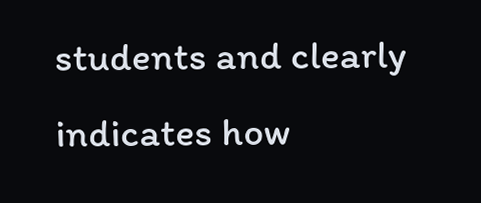students and clearly indicates how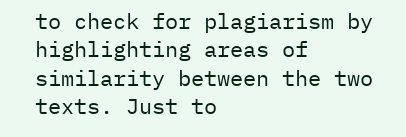to check for plagiarism by highlighting areas of similarity between the two texts. Just to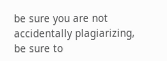be sure you are not accidentally plagiarizing, be sure to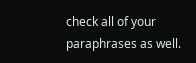check all of your paraphrases as well.